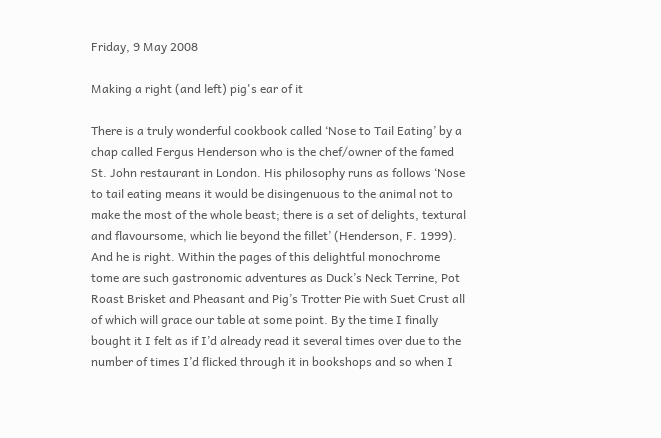Friday, 9 May 2008

Making a right (and left) pig's ear of it

There is a truly wonderful cookbook called ‘Nose to Tail Eating’ by a chap called Fergus Henderson who is the chef/owner of the famed St. John restaurant in London. His philosophy runs as follows ‘Nose to tail eating means it would be disingenuous to the animal not to make the most of the whole beast; there is a set of delights, textural and flavoursome, which lie beyond the fillet’ (Henderson, F. 1999). And he is right. Within the pages of this delightful monochrome tome are such gastronomic adventures as Duck’s Neck Terrine, Pot Roast Brisket and Pheasant and Pig’s Trotter Pie with Suet Crust all of which will grace our table at some point. By the time I finally bought it I felt as if I’d already read it several times over due to the number of times I’d flicked through it in bookshops and so when I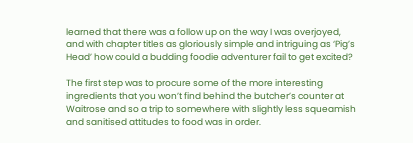learned that there was a follow up on the way I was overjoyed, and with chapter titles as gloriously simple and intriguing as ‘Pig’s Head’ how could a budding foodie adventurer fail to get excited?

The first step was to procure some of the more interesting ingredients that you won’t find behind the butcher’s counter at Waitrose and so a trip to somewhere with slightly less squeamish and sanitised attitudes to food was in order.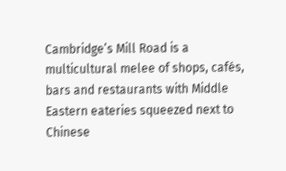Cambridge’s Mill Road is a multicultural melee of shops, cafés, bars and restaurants with Middle Eastern eateries squeezed next to Chinese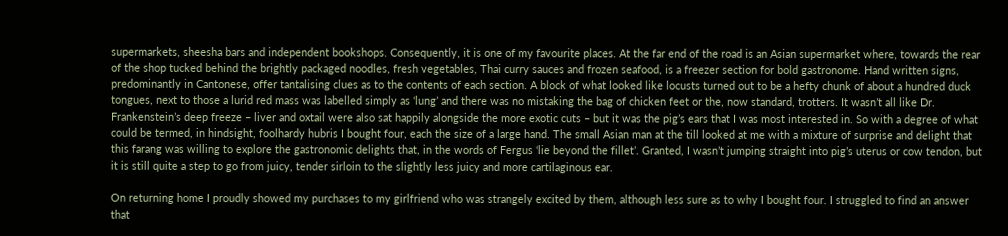supermarkets, sheesha bars and independent bookshops. Consequently, it is one of my favourite places. At the far end of the road is an Asian supermarket where, towards the rear of the shop tucked behind the brightly packaged noodles, fresh vegetables, Thai curry sauces and frozen seafood, is a freezer section for bold gastronome. Hand written signs, predominantly in Cantonese, offer tantalising clues as to the contents of each section. A block of what looked like locusts turned out to be a hefty chunk of about a hundred duck tongues, next to those a lurid red mass was labelled simply as ‘lung’ and there was no mistaking the bag of chicken feet or the, now standard, trotters. It wasn’t all like Dr. Frankenstein’s deep freeze – liver and oxtail were also sat happily alongside the more exotic cuts – but it was the pig’s ears that I was most interested in. So with a degree of what could be termed, in hindsight, foolhardy hubris I bought four, each the size of a large hand. The small Asian man at the till looked at me with a mixture of surprise and delight that this farang was willing to explore the gastronomic delights that, in the words of Fergus ‘lie beyond the fillet’. Granted, I wasn’t jumping straight into pig’s uterus or cow tendon, but it is still quite a step to go from juicy, tender sirloin to the slightly less juicy and more cartilaginous ear.

On returning home I proudly showed my purchases to my girlfriend who was strangely excited by them, although less sure as to why I bought four. I struggled to find an answer that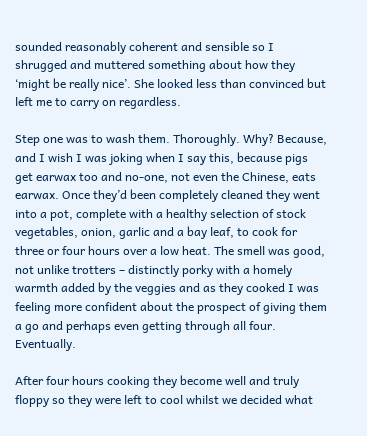sounded reasonably coherent and sensible so I shrugged and muttered something about how they ‘might be really nice’. She looked less than convinced but left me to carry on regardless.

Step one was to wash them. Thoroughly. Why? Because, and I wish I was joking when I say this, because pigs get earwax too and no-one, not even the Chinese, eats earwax. Once they’d been completely cleaned they went into a pot, complete with a healthy selection of stock vegetables, onion, garlic and a bay leaf, to cook for three or four hours over a low heat. The smell was good, not unlike trotters – distinctly porky with a homely warmth added by the veggies and as they cooked I was feeling more confident about the prospect of giving them a go and perhaps even getting through all four. Eventually.

After four hours cooking they become well and truly floppy so they were left to cool whilst we decided what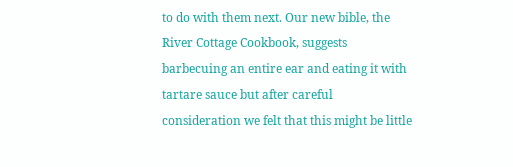to do with them next. Our new bible, the River Cottage Cookbook, suggests barbecuing an entire ear and eating it with tartare sauce but after careful consideration we felt that this might be little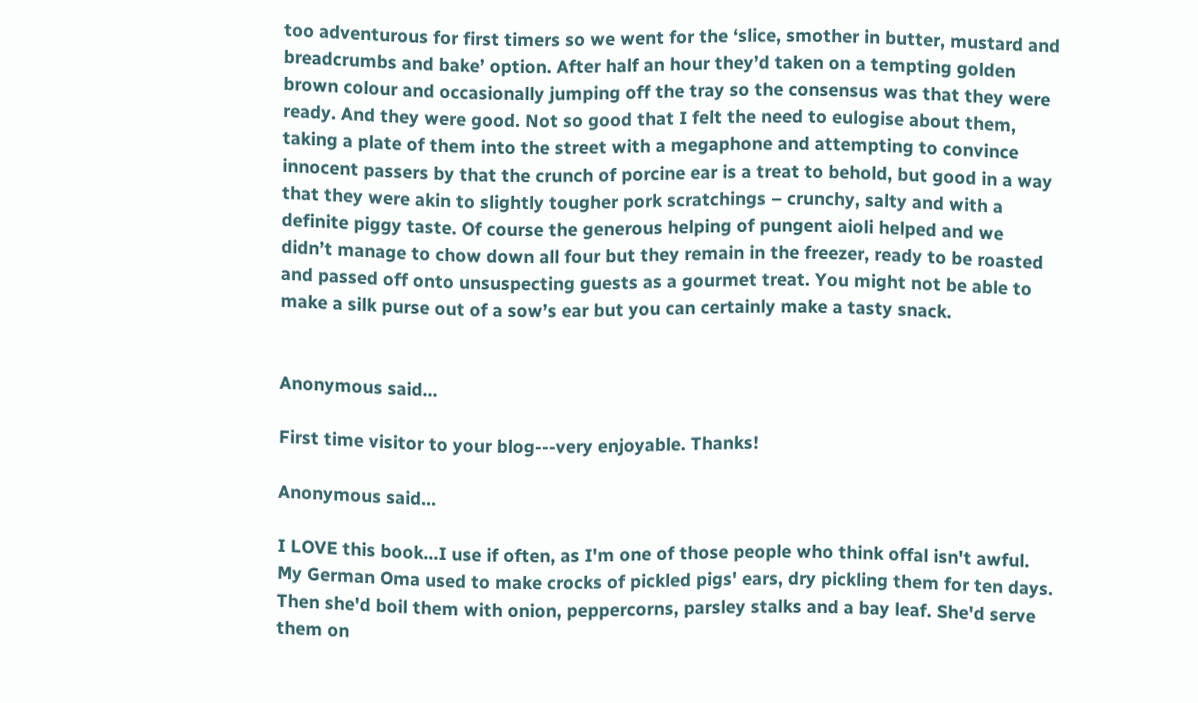too adventurous for first timers so we went for the ‘slice, smother in butter, mustard and breadcrumbs and bake’ option. After half an hour they’d taken on a tempting golden brown colour and occasionally jumping off the tray so the consensus was that they were ready. And they were good. Not so good that I felt the need to eulogise about them, taking a plate of them into the street with a megaphone and attempting to convince innocent passers by that the crunch of porcine ear is a treat to behold, but good in a way that they were akin to slightly tougher pork scratchings – crunchy, salty and with a definite piggy taste. Of course the generous helping of pungent aioli helped and we didn’t manage to chow down all four but they remain in the freezer, ready to be roasted and passed off onto unsuspecting guests as a gourmet treat. You might not be able to make a silk purse out of a sow’s ear but you can certainly make a tasty snack.


Anonymous said...

First time visitor to your blog---very enjoyable. Thanks!

Anonymous said...

I LOVE this book...I use if often, as I'm one of those people who think offal isn't awful. My German Oma used to make crocks of pickled pigs' ears, dry pickling them for ten days. Then she'd boil them with onion, peppercorns, parsley stalks and a bay leaf. She'd serve them on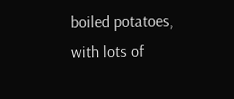boiled potatoes, with lots of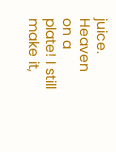juice. Heaven on a plate! I still make it,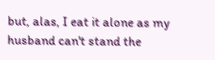but, alas, I eat it alone as my husband can't stand the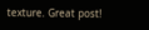texture. Great post!